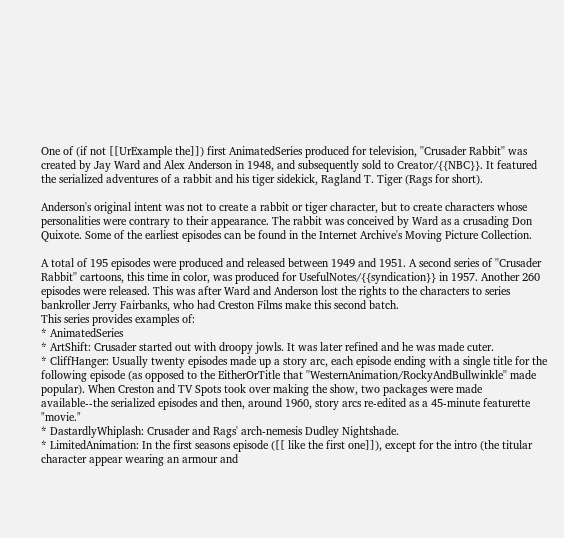One of (if not [[UrExample the]]) first AnimatedSeries produced for television, ''Crusader Rabbit'' was created by Jay Ward and Alex Anderson in 1948, and subsequently sold to Creator/{{NBC}}. It featured the serialized adventures of a rabbit and his tiger sidekick, Ragland T. Tiger (Rags for short).

Anderson's original intent was not to create a rabbit or tiger character, but to create characters whose personalities were contrary to their appearance. The rabbit was conceived by Ward as a crusading Don Quixote. Some of the earliest episodes can be found in the Internet Archive's Moving Picture Collection.

A total of 195 episodes were produced and released between 1949 and 1951. A second series of ''Crusader Rabbit'' cartoons, this time in color, was produced for UsefulNotes/{{syndication}} in 1957. Another 260 episodes were released. This was after Ward and Anderson lost the rights to the characters to series bankroller Jerry Fairbanks, who had Creston Films make this second batch.
This series provides examples of:
* AnimatedSeries
* ArtShift: Crusader started out with droopy jowls. It was later refined and he was made cuter.
* CliffHanger: Usually twenty episodes made up a story arc, each episode ending with a single title for the following episode (as opposed to the EitherOrTitle that ''WesternAnimation/RockyAndBullwinkle'' made popular). When Creston and TV Spots took over making the show, two packages were made available--the serialized episodes and then, around 1960, story arcs re-edited as a 45-minute featurette "movie."
* DastardlyWhiplash: Crusader and Rags' arch-nemesis Dudley Nightshade.
* LimitedAnimation: In the first seasons episode ([[ like the first one]]), except for the intro (the titular character appear wearing an armour and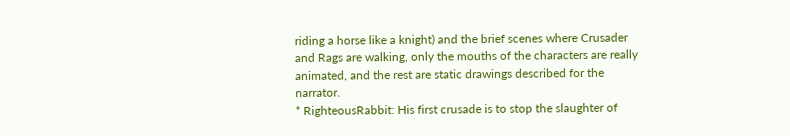riding a horse like a knight) and the brief scenes where Crusader and Rags are walking, only the mouths of the characters are really animated, and the rest are static drawings described for the narrator.
* RighteousRabbit: His first crusade is to stop the slaughter of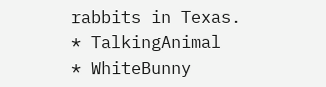rabbits in Texas.
* TalkingAnimal
* WhiteBunny